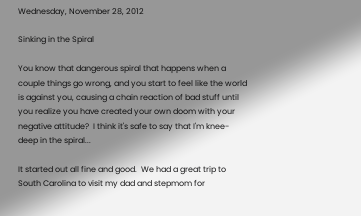Wednesday, November 28, 2012

Sinking in the Spiral

You know that dangerous spiral that happens when a couple things go wrong, and you start to feel like the world is against you, causing a chain reaction of bad stuff until you realize you have created your own doom with your negative attitude?  I think it's safe to say that I'm knee-deep in the spiral...

It started out all fine and good.  We had a great trip to South Carolina to visit my dad and stepmom for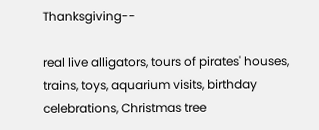Thanksgiving--

real live alligators, tours of pirates' houses, trains, toys, aquarium visits, birthday celebrations, Christmas tree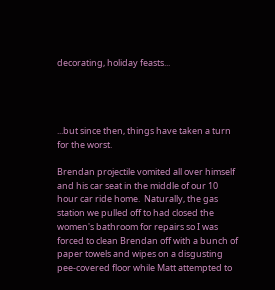decorating, holiday feasts...




...but since then, things have taken a turn for the worst.

Brendan projectile vomited all over himself and his car seat in the middle of our 10 hour car ride home.  Naturally, the gas station we pulled off to had closed the women's bathroom for repairs so I was forced to clean Brendan off with a bunch of paper towels and wipes on a disgusting pee-covered floor while Matt attempted to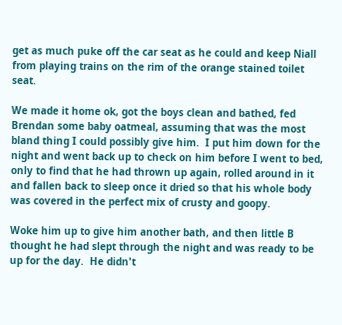get as much puke off the car seat as he could and keep Niall from playing trains on the rim of the orange stained toilet seat.

We made it home ok, got the boys clean and bathed, fed Brendan some baby oatmeal, assuming that was the most bland thing I could possibly give him.  I put him down for the night and went back up to check on him before I went to bed, only to find that he had thrown up again, rolled around in it and fallen back to sleep once it dried so that his whole body was covered in the perfect mix of crusty and goopy.

Woke him up to give him another bath, and then little B thought he had slept through the night and was ready to be up for the day.  He didn't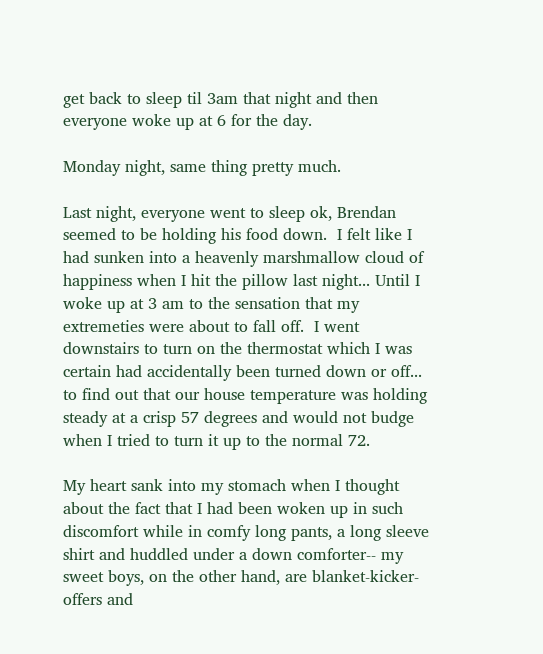get back to sleep til 3am that night and then everyone woke up at 6 for the day.

Monday night, same thing pretty much.

Last night, everyone went to sleep ok, Brendan seemed to be holding his food down.  I felt like I had sunken into a heavenly marshmallow cloud of happiness when I hit the pillow last night... Until I woke up at 3 am to the sensation that my extremeties were about to fall off.  I went downstairs to turn on the thermostat which I was certain had accidentally been turned down or off... to find out that our house temperature was holding steady at a crisp 57 degrees and would not budge when I tried to turn it up to the normal 72.

My heart sank into my stomach when I thought about the fact that I had been woken up in such discomfort while in comfy long pants, a long sleeve shirt and huddled under a down comforter-- my sweet boys, on the other hand, are blanket-kicker-offers and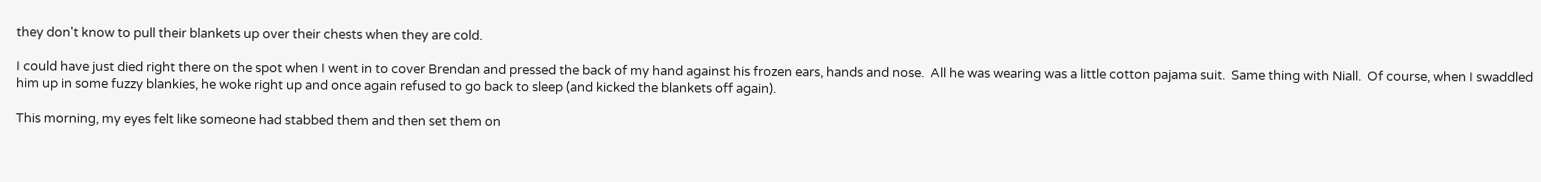they don't know to pull their blankets up over their chests when they are cold.

I could have just died right there on the spot when I went in to cover Brendan and pressed the back of my hand against his frozen ears, hands and nose.  All he was wearing was a little cotton pajama suit.  Same thing with Niall.  Of course, when I swaddled him up in some fuzzy blankies, he woke right up and once again refused to go back to sleep (and kicked the blankets off again).

This morning, my eyes felt like someone had stabbed them and then set them on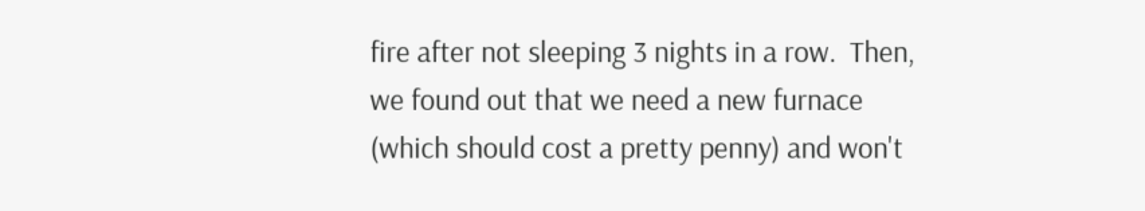fire after not sleeping 3 nights in a row.  Then, we found out that we need a new furnace (which should cost a pretty penny) and won't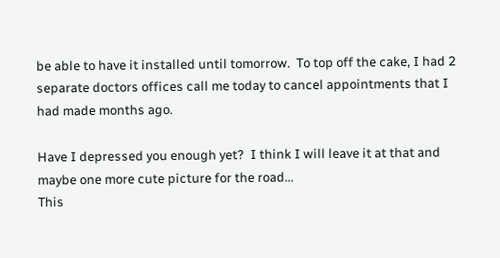be able to have it installed until tomorrow.  To top off the cake, I had 2 separate doctors offices call me today to cancel appointments that I had made months ago.

Have I depressed you enough yet?  I think I will leave it at that and maybe one more cute picture for the road...
This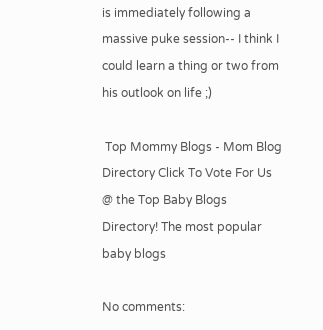is immediately following a massive puke session-- I think I could learn a thing or two from his outlook on life ;)

 Top Mommy Blogs - Mom Blog Directory Click To Vote For Us @ the Top Baby Blogs Directory! The most popular baby blogs

No comments: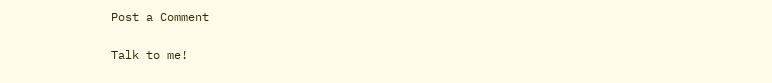Post a Comment

Talk to me!